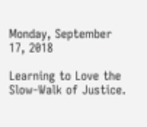Monday, September 17, 2018

Learning to Love the Slow-Walk of Justice.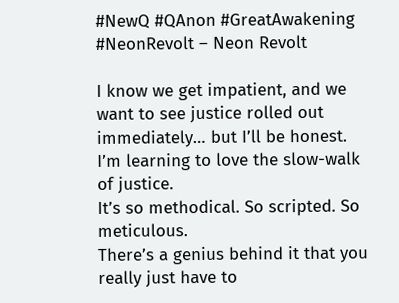#NewQ #QAnon #GreatAwakening #NeonRevolt – Neon Revolt

I know we get impatient, and we want to see justice rolled out immediately… but I’ll be honest.
I’m learning to love the slow-walk of justice.
It’s so methodical. So scripted. So meticulous.
There’s a genius behind it that you really just have to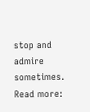stop and admire sometimes.
Read more: